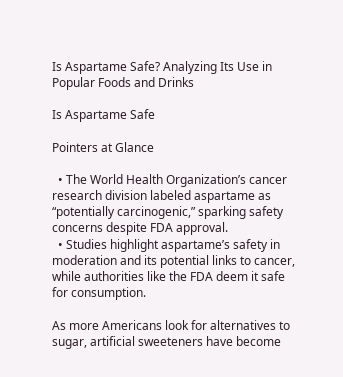Is Aspartame Safe? Analyzing Its Use in Popular Foods and Drinks

Is Aspartame Safe

Pointers at Glance

  • The World Health Organization’s cancer research division labeled aspartame as “potentially carcinogenic,” sparking safety concerns despite FDA approval.
  • Studies highlight aspartame’s safety in moderation and its potential links to cancer, while authorities like the FDA deem it safe for consumption.

As more Americans look for alternatives to sugar, artificial sweeteners have become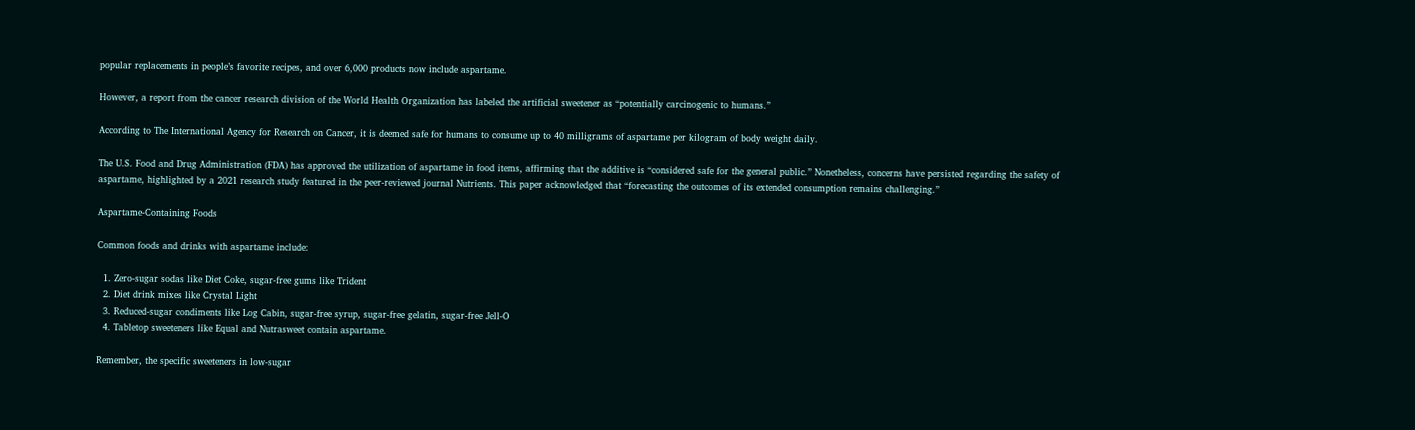popular replacements in people’s favorite recipes, and over 6,000 products now include aspartame.

However, a report from the cancer research division of the World Health Organization has labeled the artificial sweetener as “potentially carcinogenic to humans.”

According to The International Agency for Research on Cancer, it is deemed safe for humans to consume up to 40 milligrams of aspartame per kilogram of body weight daily.

The U.S. Food and Drug Administration (FDA) has approved the utilization of aspartame in food items, affirming that the additive is “considered safe for the general public.” Nonetheless, concerns have persisted regarding the safety of aspartame, highlighted by a 2021 research study featured in the peer-reviewed journal Nutrients. This paper acknowledged that “forecasting the outcomes of its extended consumption remains challenging.”

Aspartame-Containing Foods

Common foods and drinks with aspartame include:

  1. Zero-sugar sodas like Diet Coke, sugar-free gums like Trident
  2. Diet drink mixes like Crystal Light
  3. Reduced-sugar condiments like Log Cabin, sugar-free syrup, sugar-free gelatin, sugar-free Jell-O
  4. Tabletop sweeteners like Equal and Nutrasweet contain aspartame.

Remember, the specific sweeteners in low-sugar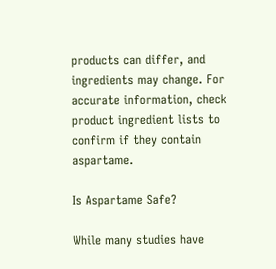products can differ, and ingredients may change. For accurate information, check product ingredient lists to confirm if they contain aspartame.

Is Aspartame Safe?

While many studies have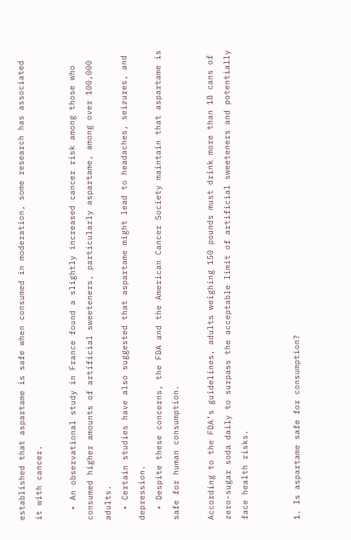established that aspartame is safe when consumed in moderation, some research has associated it with cancer.

  • An observational study in France found a slightly increased cancer risk among those who consumed higher amounts of artificial sweeteners, particularly aspartame, among over 100,000 adults.
  • Certain studies have also suggested that aspartame might lead to headaches, seizures, and depression.
  • Despite these concerns, the FDA and the American Cancer Society maintain that aspartame is safe for human consumption.

According to the FDA’s guidelines, adults weighing 150 pounds must drink more than 18 cans of zero-sugar soda daily to surpass the acceptable limit of artificial sweeteners and potentially face health risks.


1. Is aspartame safe for consumption?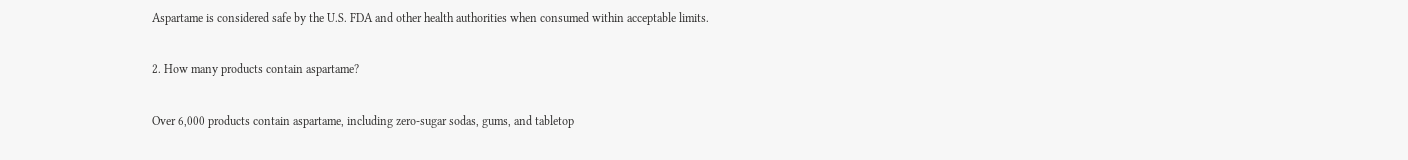Aspartame is considered safe by the U.S. FDA and other health authorities when consumed within acceptable limits.

2. How many products contain aspartame?

Over 6,000 products contain aspartame, including zero-sugar sodas, gums, and tabletop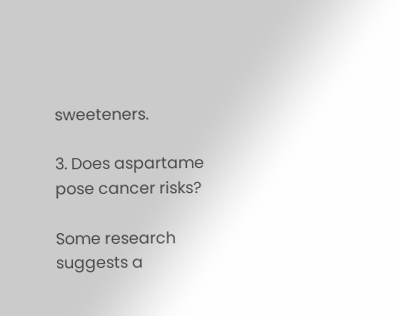sweeteners.

3. Does aspartame pose cancer risks?

Some research suggests a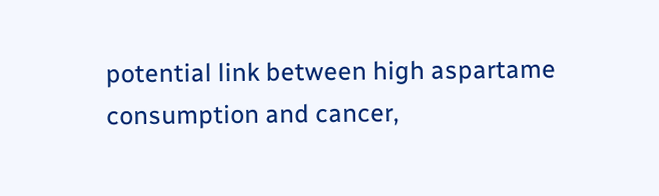potential link between high aspartame consumption and cancer,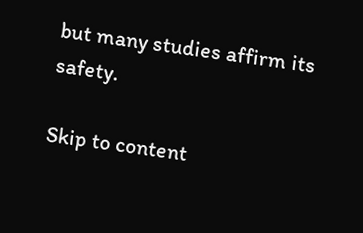but many studies affirm its safety.

Skip to content